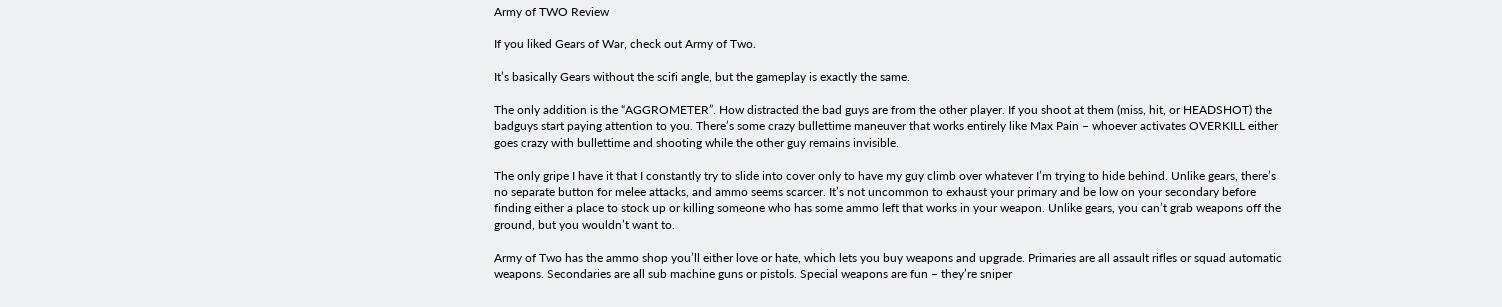Army of TWO Review

If you liked Gears of War, check out Army of Two.

It’s basically Gears without the scifi angle, but the gameplay is exactly the same.

The only addition is the “AGGROMETER”. How distracted the bad guys are from the other player. If you shoot at them (miss, hit, or HEADSHOT) the badguys start paying attention to you. There’s some crazy bullettime maneuver that works entirely like Max Pain – whoever activates OVERKILL either goes crazy with bullettime and shooting while the other guy remains invisible.

The only gripe I have it that I constantly try to slide into cover only to have my guy climb over whatever I’m trying to hide behind. Unlike gears, there’s no separate button for melee attacks, and ammo seems scarcer. It’s not uncommon to exhaust your primary and be low on your secondary before finding either a place to stock up or killing someone who has some ammo left that works in your weapon. Unlike gears, you can’t grab weapons off the ground, but you wouldn’t want to.

Army of Two has the ammo shop you’ll either love or hate, which lets you buy weapons and upgrade. Primaries are all assault rifles or squad automatic weapons. Secondaries are all sub machine guns or pistols. Special weapons are fun – they’re sniper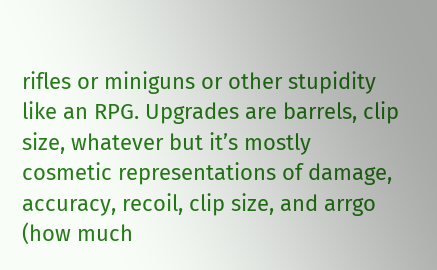rifles or miniguns or other stupidity like an RPG. Upgrades are barrels, clip size, whatever but it’s mostly cosmetic representations of damage, accuracy, recoil, clip size, and arrgo (how much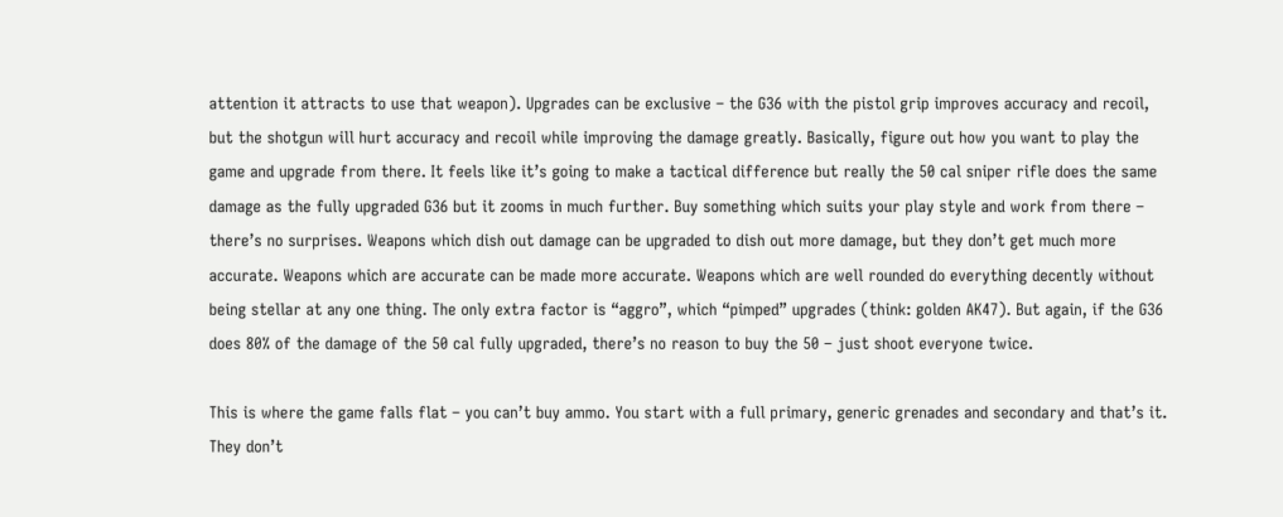attention it attracts to use that weapon). Upgrades can be exclusive – the G36 with the pistol grip improves accuracy and recoil, but the shotgun will hurt accuracy and recoil while improving the damage greatly. Basically, figure out how you want to play the game and upgrade from there. It feels like it’s going to make a tactical difference but really the 50 cal sniper rifle does the same damage as the fully upgraded G36 but it zooms in much further. Buy something which suits your play style and work from there – there’s no surprises. Weapons which dish out damage can be upgraded to dish out more damage, but they don’t get much more accurate. Weapons which are accurate can be made more accurate. Weapons which are well rounded do everything decently without being stellar at any one thing. The only extra factor is “aggro”, which “pimped” upgrades (think: golden AK47). But again, if the G36 does 80% of the damage of the 50 cal fully upgraded, there’s no reason to buy the 50 – just shoot everyone twice.

This is where the game falls flat – you can’t buy ammo. You start with a full primary, generic grenades and secondary and that’s it. They don’t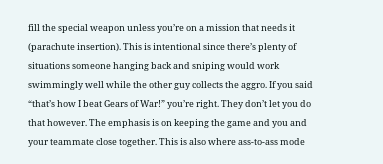fill the special weapon unless you’re on a mission that needs it (parachute insertion). This is intentional since there’s plenty of situations someone hanging back and sniping would work swimmingly well while the other guy collects the aggro. If you said “that’s how I beat Gears of War!” you’re right. They don’t let you do that however. The emphasis is on keeping the game and you and your teammate close together. This is also where ass-to-ass mode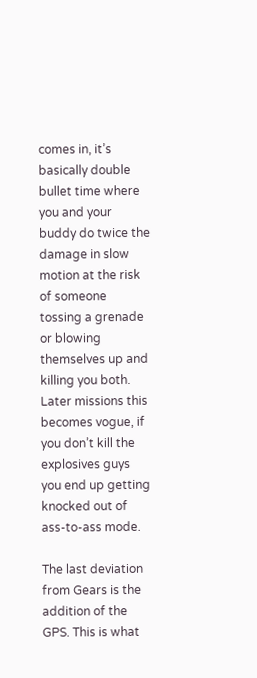comes in, it’s basically double bullet time where you and your buddy do twice the damage in slow motion at the risk of someone tossing a grenade or blowing themselves up and killing you both. Later missions this becomes vogue, if you don’t kill the explosives guys you end up getting knocked out of ass-to-ass mode.

The last deviation from Gears is the addition of the GPS. This is what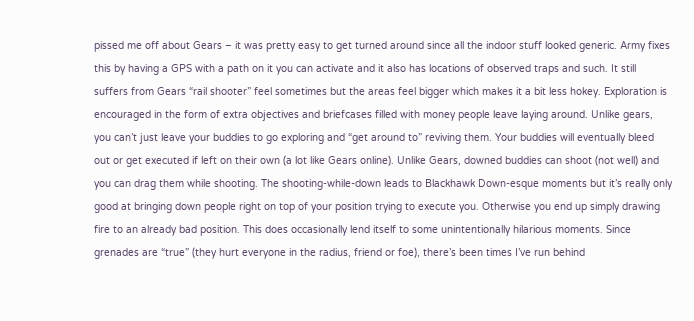pissed me off about Gears – it was pretty easy to get turned around since all the indoor stuff looked generic. Army fixes this by having a GPS with a path on it you can activate and it also has locations of observed traps and such. It still suffers from Gears “rail shooter” feel sometimes but the areas feel bigger which makes it a bit less hokey. Exploration is encouraged in the form of extra objectives and briefcases filled with money people leave laying around. Unlike gears, you can’t just leave your buddies to go exploring and “get around to” reviving them. Your buddies will eventually bleed out or get executed if left on their own (a lot like Gears online). Unlike Gears, downed buddies can shoot (not well) and you can drag them while shooting. The shooting-while-down leads to Blackhawk Down-esque moments but it’s really only good at bringing down people right on top of your position trying to execute you. Otherwise you end up simply drawing fire to an already bad position. This does occasionally lend itself to some unintentionally hilarious moments. Since grenades are “true” (they hurt everyone in the radius, friend or foe), there’s been times I’ve run behind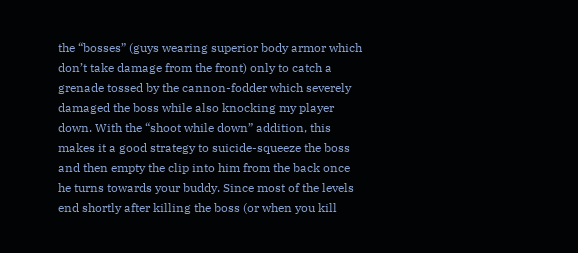the “bosses” (guys wearing superior body armor which don’t take damage from the front) only to catch a grenade tossed by the cannon-fodder which severely damaged the boss while also knocking my player down. With the “shoot while down” addition, this makes it a good strategy to suicide-squeeze the boss and then empty the clip into him from the back once he turns towards your buddy. Since most of the levels end shortly after killing the boss (or when you kill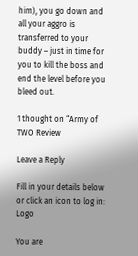him), you go down and all your aggro is transferred to your buddy – just in time for you to kill the boss and end the level before you bleed out.

1 thought on “Army of TWO Review

Leave a Reply

Fill in your details below or click an icon to log in: Logo

You are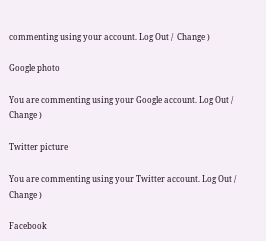commenting using your account. Log Out /  Change )

Google photo

You are commenting using your Google account. Log Out /  Change )

Twitter picture

You are commenting using your Twitter account. Log Out /  Change )

Facebook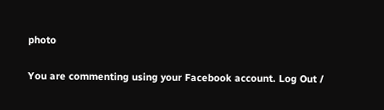photo

You are commenting using your Facebook account. Log Out /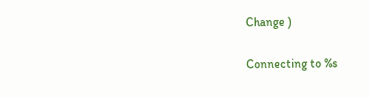Change )

Connecting to %s